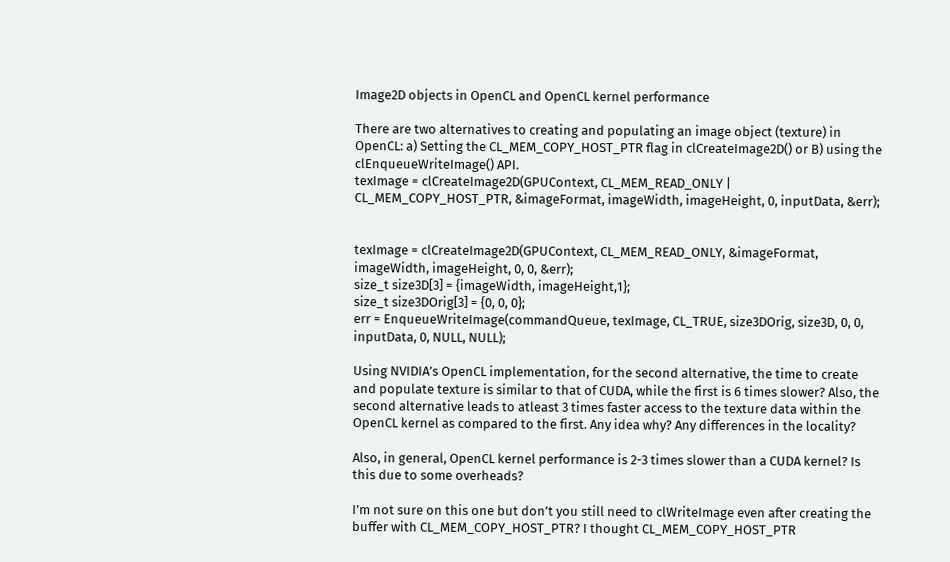Image2D objects in OpenCL and OpenCL kernel performance

There are two alternatives to creating and populating an image object (texture) in OpenCL: a) Setting the CL_MEM_COPY_HOST_PTR flag in clCreateImage2D() or B) using the clEnqueueWriteImage() API.
texImage = clCreateImage2D(GPUContext, CL_MEM_READ_ONLY | CL_MEM_COPY_HOST_PTR, &imageFormat, imageWidth, imageHeight, 0, inputData, &err);


texImage = clCreateImage2D(GPUContext, CL_MEM_READ_ONLY, &imageFormat, imageWidth, imageHeight, 0, 0, &err);
size_t size3D[3] = {imageWidth, imageHeight,1};
size_t size3DOrig[3] = {0, 0, 0};
err = EnqueueWriteImage(commandQueue, texImage, CL_TRUE, size3DOrig, size3D, 0, 0, inputData, 0, NULL, NULL);

Using NVIDIA’s OpenCL implementation, for the second alternative, the time to create and populate texture is similar to that of CUDA, while the first is 6 times slower? Also, the second alternative leads to atleast 3 times faster access to the texture data within the OpenCL kernel as compared to the first. Any idea why? Any differences in the locality?

Also, in general, OpenCL kernel performance is 2-3 times slower than a CUDA kernel? Is this due to some overheads?

I’m not sure on this one but don’t you still need to clWriteImage even after creating the buffer with CL_MEM_COPY_HOST_PTR? I thought CL_MEM_COPY_HOST_PTR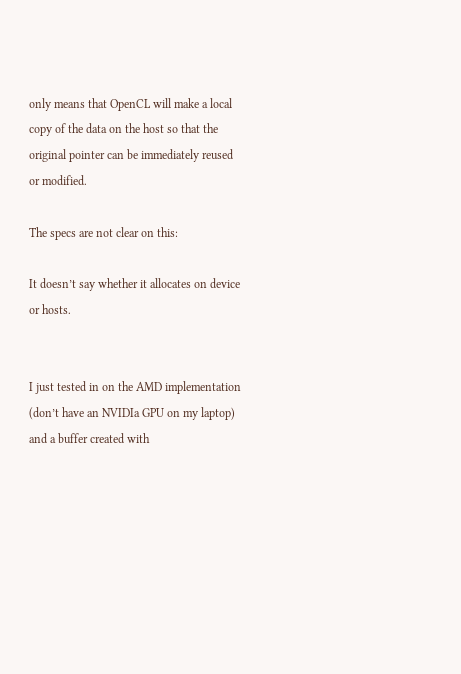only means that OpenCL will make a local copy of the data on the host so that the original pointer can be immediately reused or modified.

The specs are not clear on this:

It doesn’t say whether it allocates on device or hosts.


I just tested in on the AMD implementation (don’t have an NVIDIa GPU on my laptop) and a buffer created with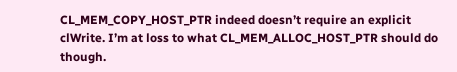CL_MEM_COPY_HOST_PTR indeed doesn’t require an explicit clWrite. I’m at loss to what CL_MEM_ALLOC_HOST_PTR should do though.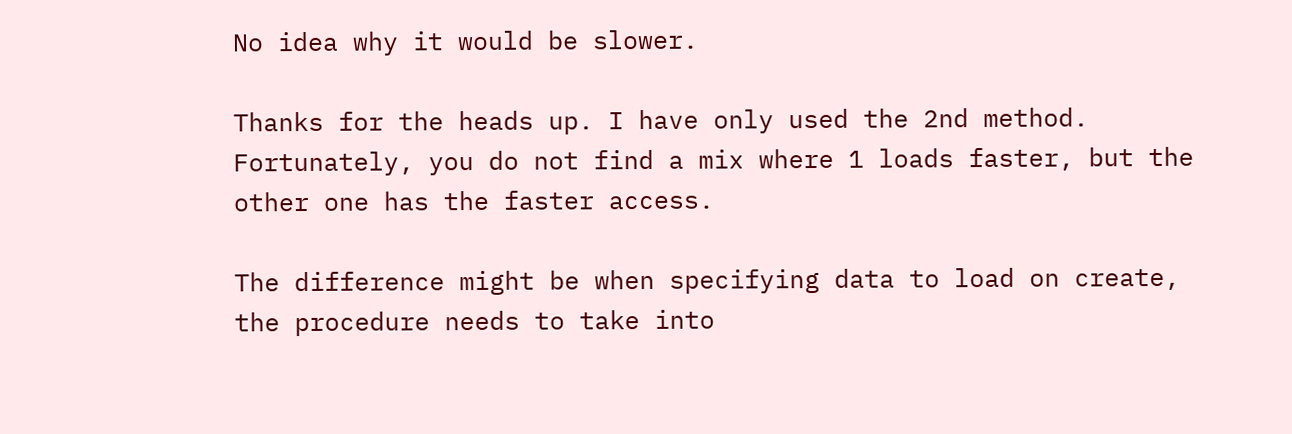No idea why it would be slower.

Thanks for the heads up. I have only used the 2nd method. Fortunately, you do not find a mix where 1 loads faster, but the other one has the faster access.

The difference might be when specifying data to load on create, the procedure needs to take into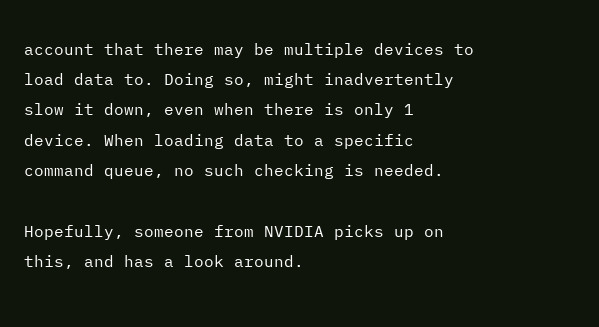account that there may be multiple devices to load data to. Doing so, might inadvertently slow it down, even when there is only 1 device. When loading data to a specific command queue, no such checking is needed.

Hopefully, someone from NVIDIA picks up on this, and has a look around.